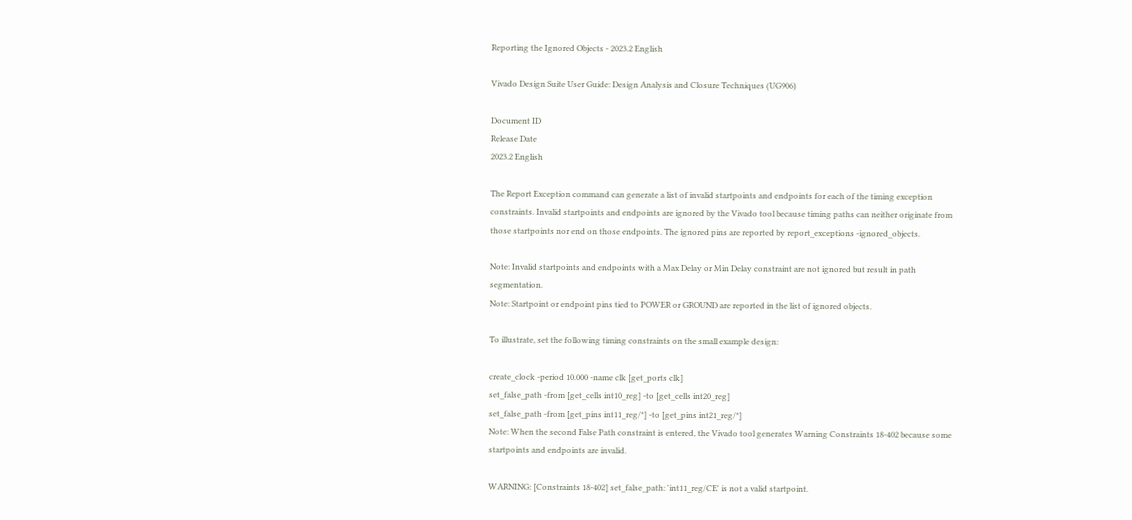Reporting the Ignored Objects - 2023.2 English

Vivado Design Suite User Guide: Design Analysis and Closure Techniques (UG906)

Document ID
Release Date
2023.2 English

The Report Exception command can generate a list of invalid startpoints and endpoints for each of the timing exception constraints. Invalid startpoints and endpoints are ignored by the Vivado tool because timing paths can neither originate from those startpoints nor end on those endpoints. The ignored pins are reported by report_exceptions -ignored_objects.

Note: Invalid startpoints and endpoints with a Max Delay or Min Delay constraint are not ignored but result in path segmentation.
Note: Startpoint or endpoint pins tied to POWER or GROUND are reported in the list of ignored objects.

To illustrate, set the following timing constraints on the small example design:

create_clock -period 10.000 -name clk [get_ports clk]
set_false_path -from [get_cells int10_reg] -to [get_cells int20_reg]
set_false_path -from [get_pins int11_reg/*] -to [get_pins int21_reg/*]
Note: When the second False Path constraint is entered, the Vivado tool generates Warning Constraints 18-402 because some startpoints and endpoints are invalid.

WARNING: [Constraints 18-402] set_false_path: 'int11_reg/CE' is not a valid startpoint.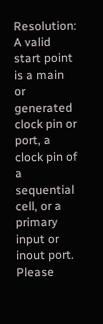Resolution: A valid start point is a main or generated clock pin or port, a clock pin of a sequential cell, or a primary input or inout port. Please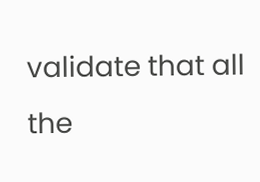validate that all the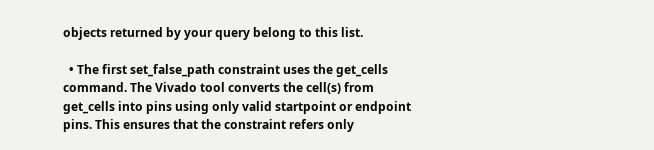objects returned by your query belong to this list.

  • The first set_false_path constraint uses the get_cells command. The Vivado tool converts the cell(s) from get_cells into pins using only valid startpoint or endpoint pins. This ensures that the constraint refers only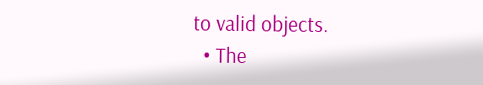to valid objects.
  • The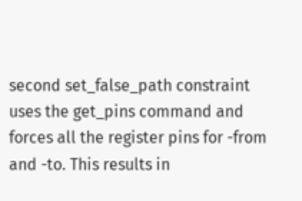second set_false_path constraint uses the get_pins command and forces all the register pins for -from and -to. This results in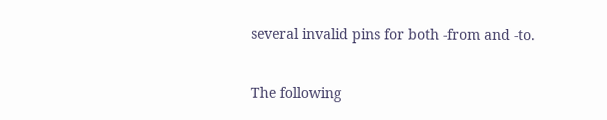several invalid pins for both -from and -to.

The following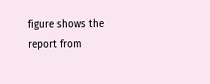figure shows the report from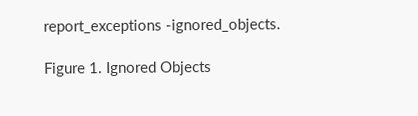report_exceptions -ignored_objects.

Figure 1. Ignored Objects